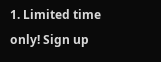1. Limited time only! Sign up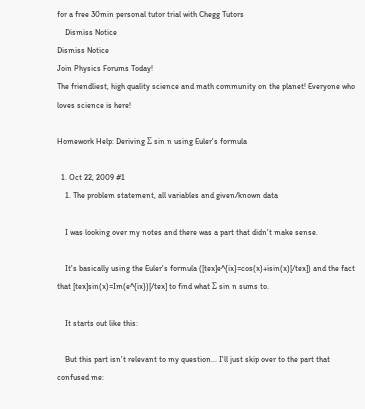for a free 30min personal tutor trial with Chegg Tutors
    Dismiss Notice
Dismiss Notice
Join Physics Forums Today!
The friendliest, high quality science and math community on the planet! Everyone who loves science is here!

Homework Help: Deriving Σ sin n using Euler's formula

  1. Oct 22, 2009 #1
    1. The problem statement, all variables and given/known data

    I was looking over my notes and there was a part that didn't make sense.

    It's basically using the Euler's formula ([tex]e^{ix}=cos(x)+isin(x)[/tex]) and the fact that [tex]sin(x)=Im(e^{ix})[/tex] to find what Σ sin n sums to.

    It starts out like this:

    But this part isn't relevant to my question... I'll just skip over to the part that confused me: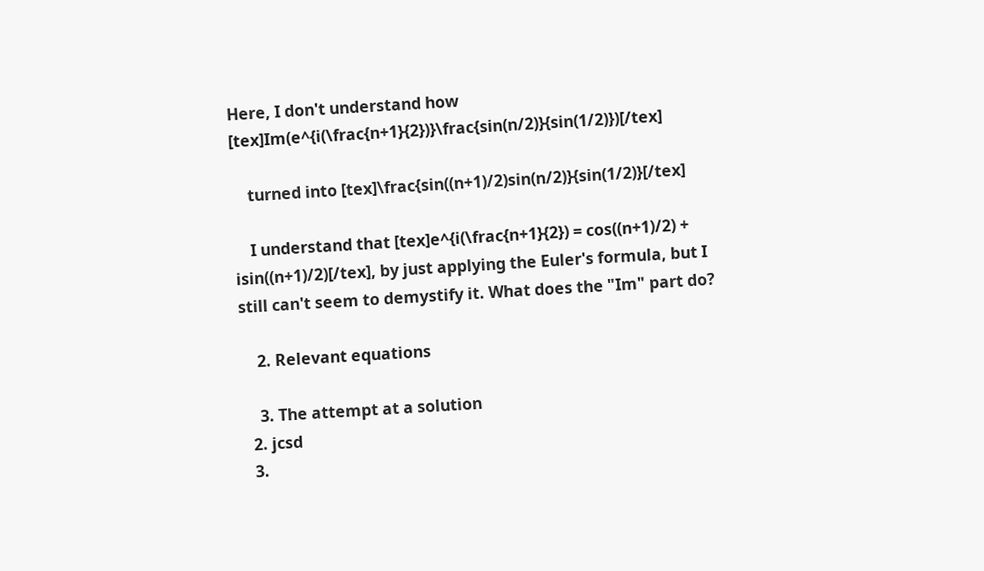Here, I don't understand how [tex]Im(e^{i(\frac{n+1}{2})}\frac{sin(n/2)}{sin(1/2)})[/tex]

    turned into [tex]\frac{sin((n+1)/2)sin(n/2)}{sin(1/2)}[/tex]

    I understand that [tex]e^{i(\frac{n+1}{2}) = cos((n+1)/2) + isin((n+1)/2)[/tex], by just applying the Euler's formula, but I still can't seem to demystify it. What does the "Im" part do?

    2. Relevant equations

    3. The attempt at a solution
  2. jcsd
  3.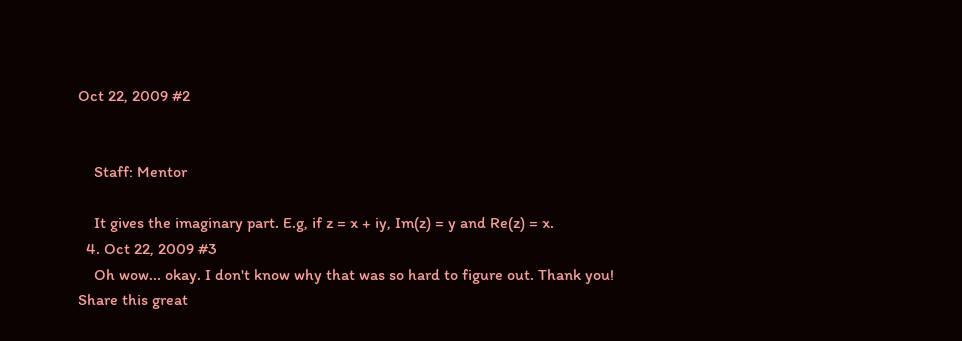Oct 22, 2009 #2


    Staff: Mentor

    It gives the imaginary part. E.g, if z = x + iy, Im(z) = y and Re(z) = x.
  4. Oct 22, 2009 #3
    Oh wow... okay. I don't know why that was so hard to figure out. Thank you!
Share this great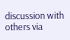discussion with others via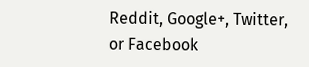Reddit, Google+, Twitter, or Facebook